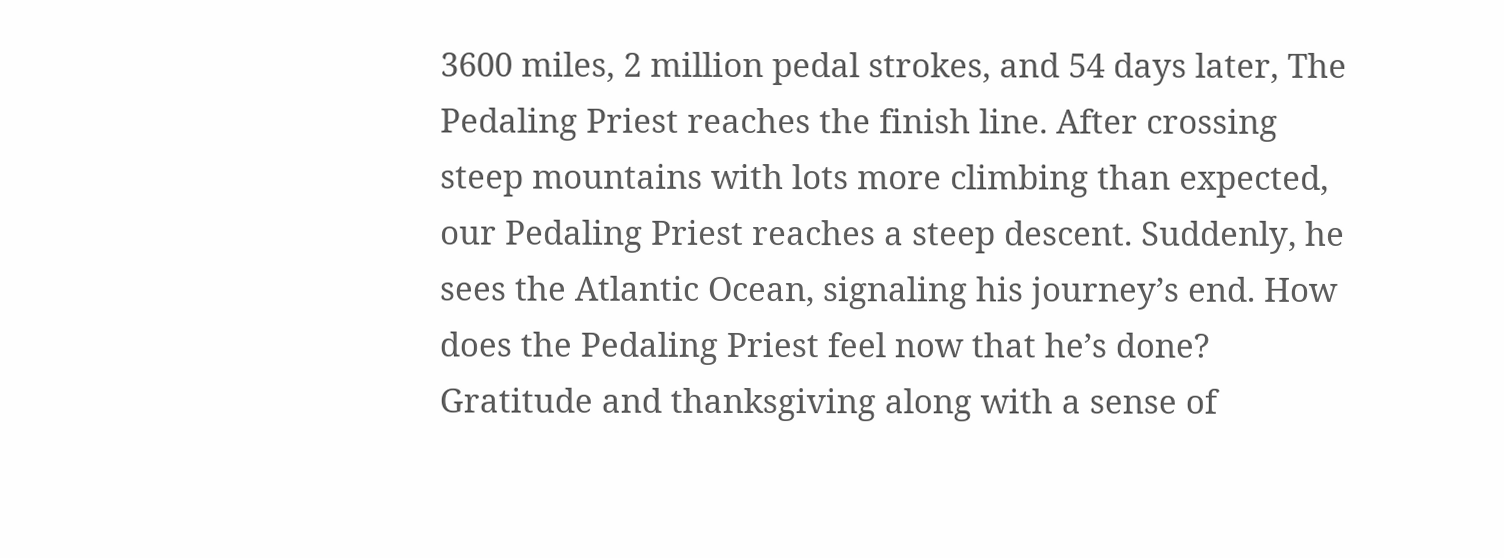3600 miles, 2 million pedal strokes, and 54 days later, The Pedaling Priest reaches the finish line. After crossing steep mountains with lots more climbing than expected, our Pedaling Priest reaches a steep descent. Suddenly, he sees the Atlantic Ocean, signaling his journey’s end. How does the Pedaling Priest feel now that he’s done? Gratitude and thanksgiving along with a sense of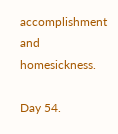accomplishment and homesickness.

Day 54.